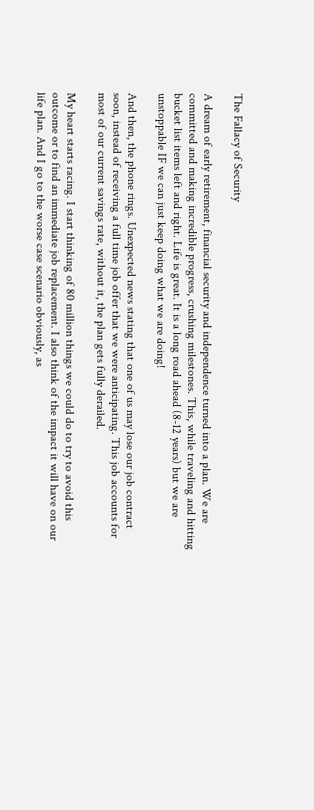The Fallacy of Security

A dream of early retirement, financial security and independence turned into a plan. We are committed and making incredible progress, crushing milestones. This, while traveling and hitting bucket list items left and right. Life is great. It is a long road ahead (8-12 years) but we are unstoppable IF we can just keep doing what we are doing!

And then, the phone rings. Unexpected news stating that one of us may lose our job contract soon, instead of receiving a full time job offer that we were anticipating. This job accounts for most of our current savings rate, without it, the plan gets fully derailed.

My heart starts racing. I start thinking of 80 million things we could do to try to avoid this outcome or to find an immediate job replacement. I also think of the impact it will have on our life plan. And I go to the worse case scenario obviously, as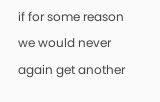if for some reason we would never again get another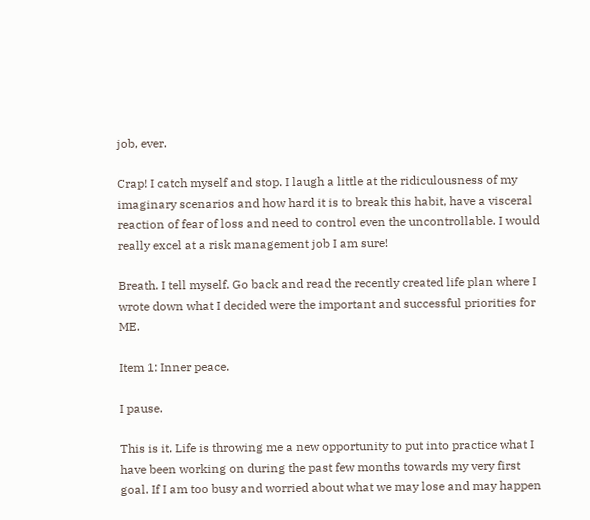job, ever.

Crap! I catch myself and stop. I laugh a little at the ridiculousness of my imaginary scenarios and how hard it is to break this habit, have a visceral reaction of fear of loss and need to control even the uncontrollable. I would really excel at a risk management job I am sure!

Breath. I tell myself. Go back and read the recently created life plan where I wrote down what I decided were the important and successful priorities for ME.

Item 1: Inner peace.

I pause.

This is it. Life is throwing me a new opportunity to put into practice what I have been working on during the past few months towards my very first  goal. If I am too busy and worried about what we may lose and may happen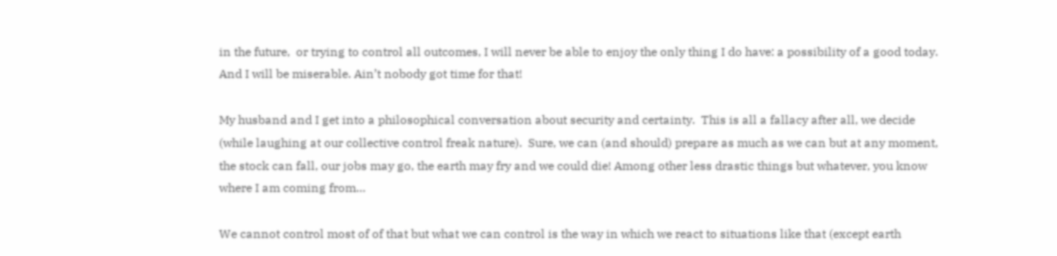in the future,  or trying to control all outcomes, I will never be able to enjoy the only thing I do have: a possibility of a good today. And I will be miserable. Ain’t nobody got time for that!

My husband and I get into a philosophical conversation about security and certainty.  This is all a fallacy after all, we decide (while laughing at our collective control freak nature).  Sure, we can (and should) prepare as much as we can but at any moment, the stock can fall, our jobs may go, the earth may fry and we could die! Among other less drastic things but whatever, you know where I am coming from…

We cannot control most of of that but what we can control is the way in which we react to situations like that (except earth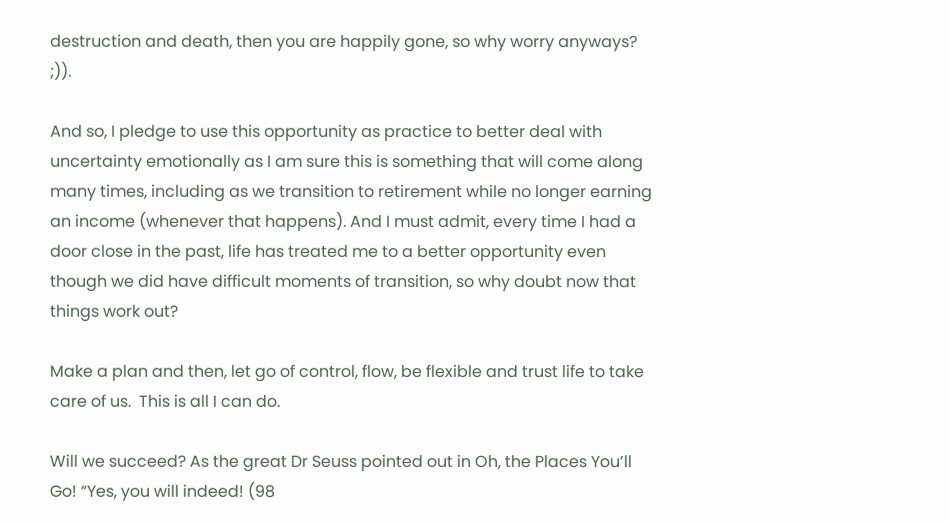destruction and death, then you are happily gone, so why worry anyways? ;)).

And so, I pledge to use this opportunity as practice to better deal with uncertainty emotionally as I am sure this is something that will come along many times, including as we transition to retirement while no longer earning an income (whenever that happens). And I must admit, every time I had a door close in the past, life has treated me to a better opportunity even though we did have difficult moments of transition, so why doubt now that things work out?

Make a plan and then, let go of control, flow, be flexible and trust life to take care of us.  This is all I can do.

Will we succeed? As the great Dr Seuss pointed out in Oh, the Places You’ll Go! “Yes, you will indeed! (98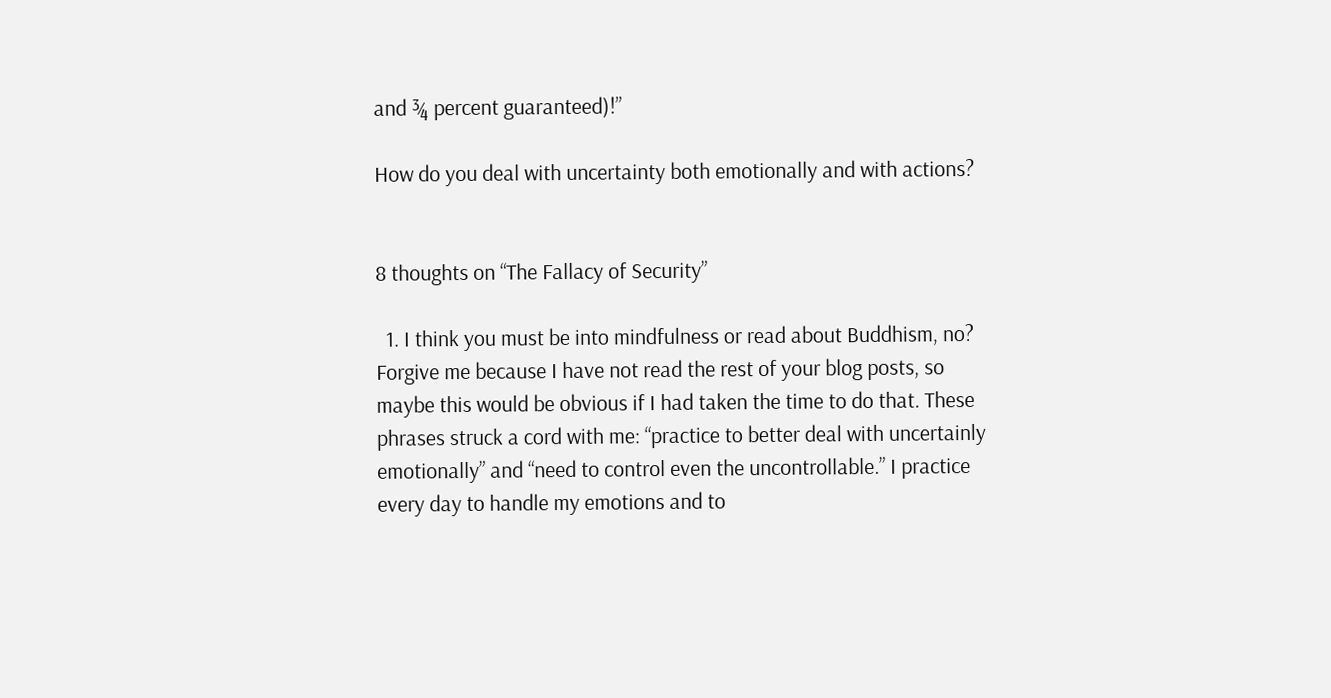and ¾ percent guaranteed)!”

How do you deal with uncertainty both emotionally and with actions?


8 thoughts on “The Fallacy of Security”

  1. I think you must be into mindfulness or read about Buddhism, no? Forgive me because I have not read the rest of your blog posts, so maybe this would be obvious if I had taken the time to do that. These phrases struck a cord with me: “practice to better deal with uncertainly emotionally” and “need to control even the uncontrollable.” I practice every day to handle my emotions and to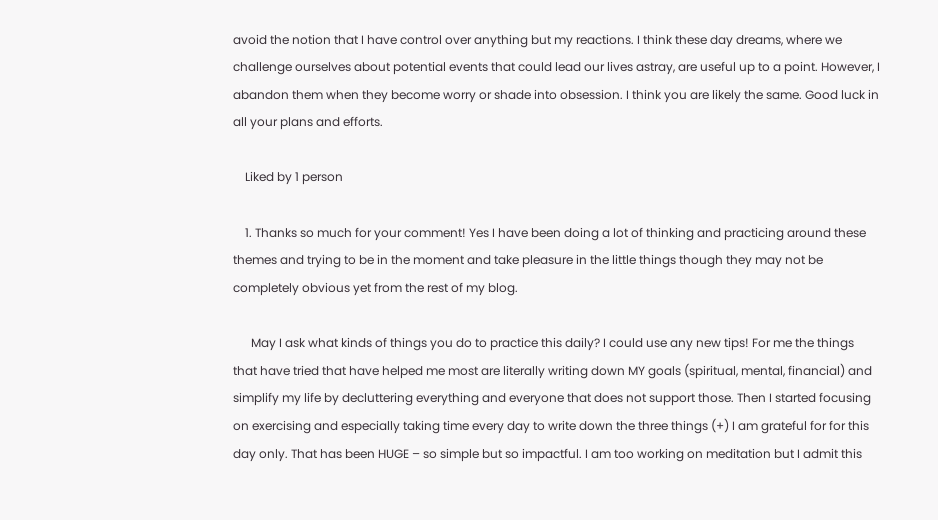avoid the notion that I have control over anything but my reactions. I think these day dreams, where we challenge ourselves about potential events that could lead our lives astray, are useful up to a point. However, I abandon them when they become worry or shade into obsession. I think you are likely the same. Good luck in all your plans and efforts.

    Liked by 1 person

    1. Thanks so much for your comment! Yes I have been doing a lot of thinking and practicing around these themes and trying to be in the moment and take pleasure in the little things though they may not be completely obvious yet from the rest of my blog.

      May I ask what kinds of things you do to practice this daily? I could use any new tips! For me the things that have tried that have helped me most are literally writing down MY goals (spiritual, mental, financial) and simplify my life by decluttering everything and everyone that does not support those. Then I started focusing on exercising and especially taking time every day to write down the three things (+) I am grateful for for this day only. That has been HUGE – so simple but so impactful. I am too working on meditation but I admit this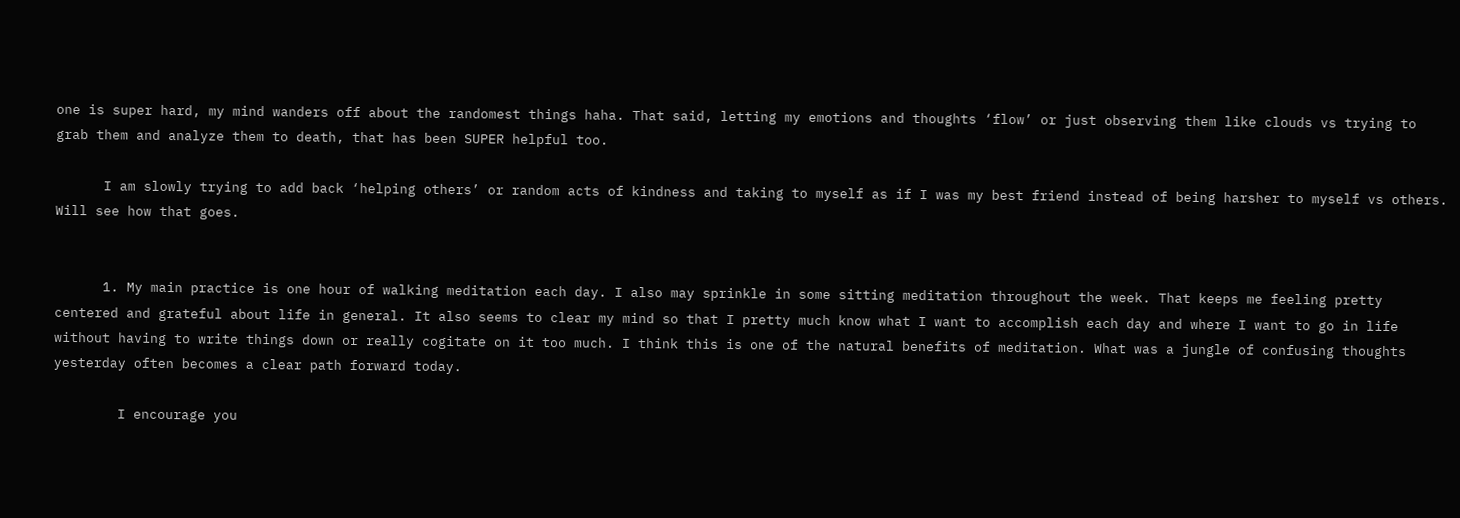one is super hard, my mind wanders off about the randomest things haha. That said, letting my emotions and thoughts ‘flow’ or just observing them like clouds vs trying to grab them and analyze them to death, that has been SUPER helpful too.

      I am slowly trying to add back ‘helping others’ or random acts of kindness and taking to myself as if I was my best friend instead of being harsher to myself vs others. Will see how that goes.


      1. My main practice is one hour of walking meditation each day. I also may sprinkle in some sitting meditation throughout the week. That keeps me feeling pretty centered and grateful about life in general. It also seems to clear my mind so that I pretty much know what I want to accomplish each day and where I want to go in life without having to write things down or really cogitate on it too much. I think this is one of the natural benefits of meditation. What was a jungle of confusing thoughts yesterday often becomes a clear path forward today.

        I encourage you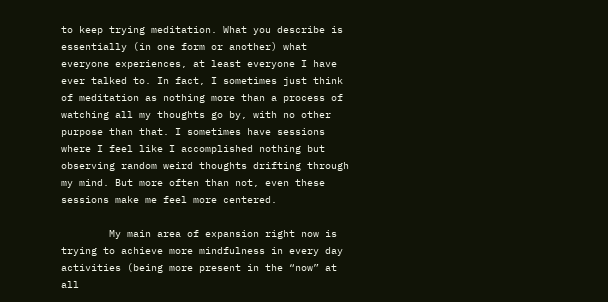to keep trying meditation. What you describe is essentially (in one form or another) what everyone experiences, at least everyone I have ever talked to. In fact, I sometimes just think of meditation as nothing more than a process of watching all my thoughts go by, with no other purpose than that. I sometimes have sessions where I feel like I accomplished nothing but observing random weird thoughts drifting through my mind. But more often than not, even these sessions make me feel more centered.

        My main area of expansion right now is trying to achieve more mindfulness in every day activities (being more present in the “now” at all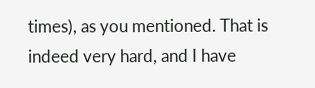times), as you mentioned. That is indeed very hard, and I have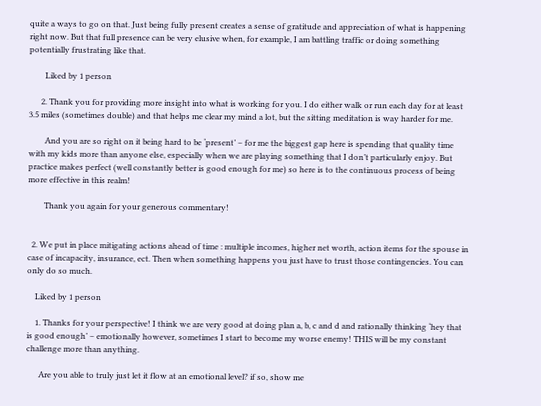quite a ways to go on that. Just being fully present creates a sense of gratitude and appreciation of what is happening right now. But that full presence can be very elusive when, for example, I am battling traffic or doing something potentially frustrating like that.

        Liked by 1 person

      2. Thank you for providing more insight into what is working for you. I do either walk or run each day for at least 3.5 miles (sometimes double) and that helps me clear my mind a lot, but the sitting meditation is way harder for me.

        And you are so right on it being hard to be ‘present’ – for me the biggest gap here is spending that quality time with my kids more than anyone else, especially when we are playing something that I don’t particularly enjoy. But practice makes perfect (well constantly better is good enough for me) so here is to the continuous process of being more effective in this realm!

        Thank you again for your generous commentary!


  2. We put in place mitigating actions ahead of time : multiple incomes, higher net worth, action items for the spouse in case of incapacity, insurance, ect. Then when something happens you just have to trust those contingencies. You can only do so much.

    Liked by 1 person

    1. Thanks for your perspective! I think we are very good at doing plan a, b, c and d and rationally thinking ‘hey that is good enough’ – emotionally however, sometimes I start to become my worse enemy! THIS will be my constant challenge more than anything.

      Are you able to truly just let it flow at an emotional level? if so, show me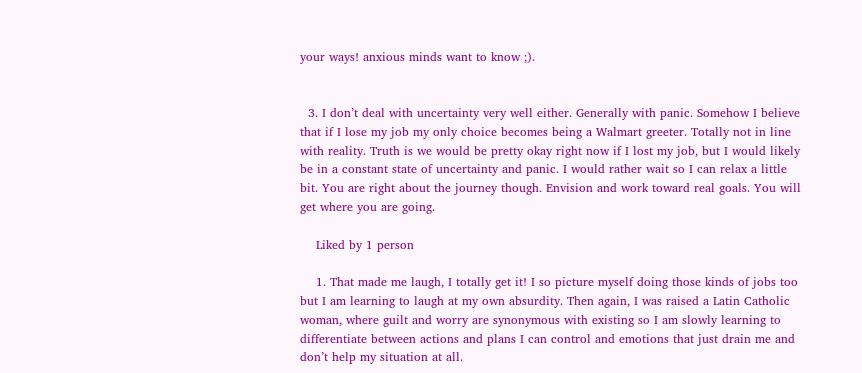your ways! anxious minds want to know ;).


  3. I don’t deal with uncertainty very well either. Generally with panic. Somehow I believe that if I lose my job my only choice becomes being a Walmart greeter. Totally not in line with reality. Truth is we would be pretty okay right now if I lost my job, but I would likely be in a constant state of uncertainty and panic. I would rather wait so I can relax a little bit. You are right about the journey though. Envision and work toward real goals. You will get where you are going.

    Liked by 1 person

    1. That made me laugh, I totally get it! I so picture myself doing those kinds of jobs too but I am learning to laugh at my own absurdity. Then again, I was raised a Latin Catholic woman, where guilt and worry are synonymous with existing so I am slowly learning to differentiate between actions and plans I can control and emotions that just drain me and don’t help my situation at all.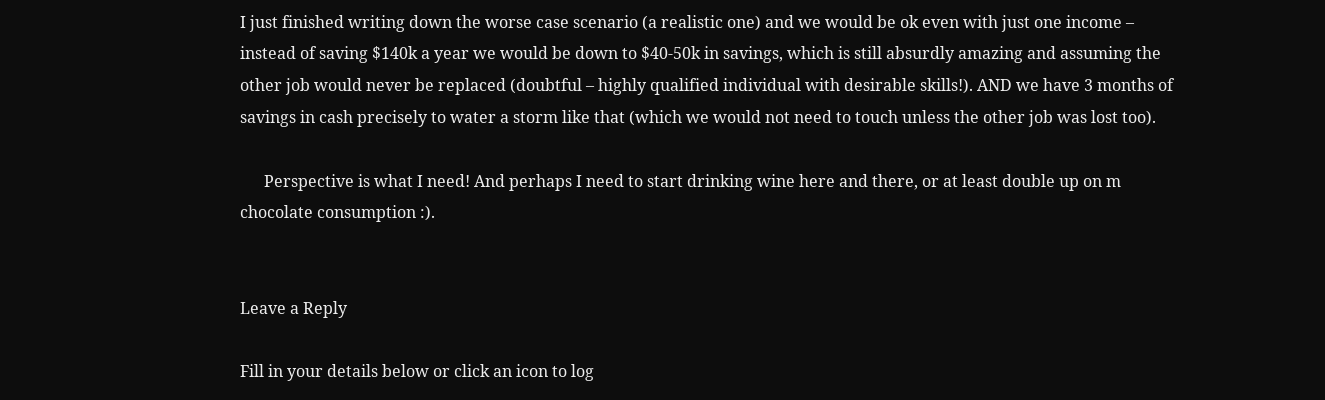I just finished writing down the worse case scenario (a realistic one) and we would be ok even with just one income – instead of saving $140k a year we would be down to $40-50k in savings, which is still absurdly amazing and assuming the other job would never be replaced (doubtful – highly qualified individual with desirable skills!). AND we have 3 months of savings in cash precisely to water a storm like that (which we would not need to touch unless the other job was lost too).

      Perspective is what I need! And perhaps I need to start drinking wine here and there, or at least double up on m chocolate consumption :).


Leave a Reply

Fill in your details below or click an icon to log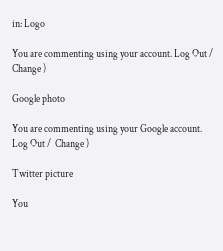in: Logo

You are commenting using your account. Log Out /  Change )

Google photo

You are commenting using your Google account. Log Out /  Change )

Twitter picture

You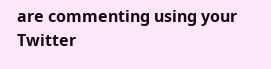are commenting using your Twitter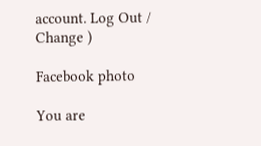account. Log Out /  Change )

Facebook photo

You are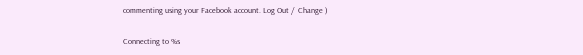commenting using your Facebook account. Log Out /  Change )

Connecting to %s